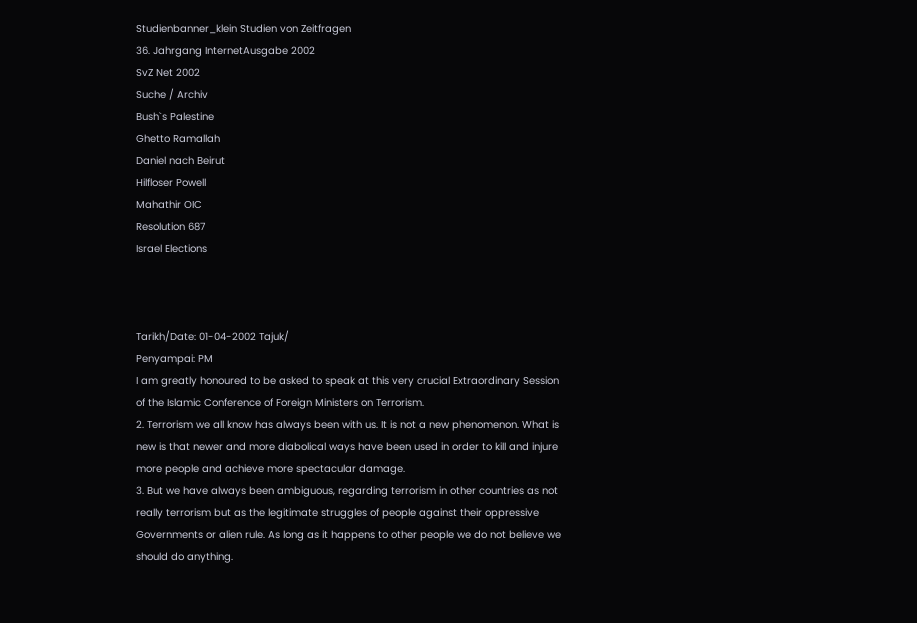Studienbanner_klein Studien von Zeitfragen
36. Jahrgang InternetAusgabe 2002
SvZ Net 2002
Suche / Archiv
Bush`s Palestine
Ghetto Ramallah
Daniel nach Beirut
Hilfloser Powell
Mahathir OIC
Resolution 687
Israel Elections



Tarikh/Date: 01-04-2002 Tajuk/
Penyampai: PM
I am greatly honoured to be asked to speak at this very crucial Extraordinary Session of the Islamic Conference of Foreign Ministers on Terrorism.
2. Terrorism we all know has always been with us. It is not a new phenomenon. What is new is that newer and more diabolical ways have been used in order to kill and injure more people and achieve more spectacular damage.
3. But we have always been ambiguous, regarding terrorism in other countries as not really terrorism but as the legitimate struggles of people against their oppressive Governments or alien rule. As long as it happens to other people we do not believe we should do anything.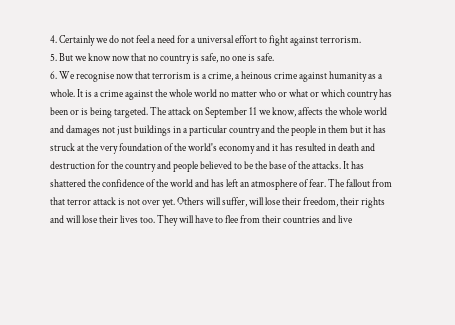4. Certainly we do not feel a need for a universal effort to fight against terrorism.
5. But we know now that no country is safe, no one is safe.
6. We recognise now that terrorism is a crime, a heinous crime against humanity as a whole. It is a crime against the whole world no matter who or what or which country has been or is being targeted. The attack on September 11 we know, affects the whole world and damages not just buildings in a particular country and the people in them but it has struck at the very foundation of the world's economy and it has resulted in death and destruction for the country and people believed to be the base of the attacks. It has shattered the confidence of the world and has left an atmosphere of fear. The fallout from that terror attack is not over yet. Others will suffer, will lose their freedom, their rights and will lose their lives too. They will have to flee from their countries and live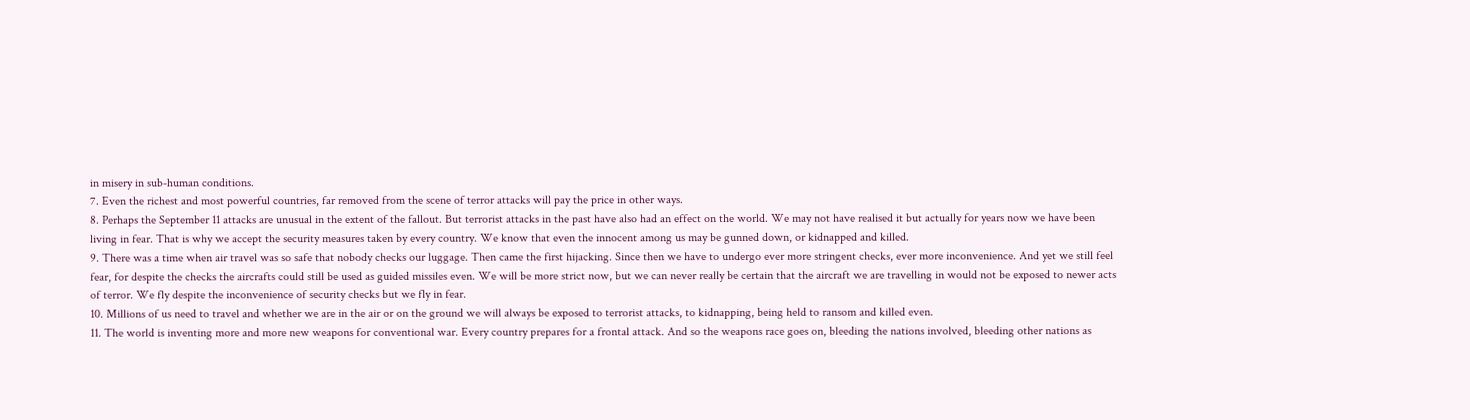in misery in sub-human conditions.
7. Even the richest and most powerful countries, far removed from the scene of terror attacks will pay the price in other ways.
8. Perhaps the September 11 attacks are unusual in the extent of the fallout. But terrorist attacks in the past have also had an effect on the world. We may not have realised it but actually for years now we have been living in fear. That is why we accept the security measures taken by every country. We know that even the innocent among us may be gunned down, or kidnapped and killed.
9. There was a time when air travel was so safe that nobody checks our luggage. Then came the first hijacking. Since then we have to undergo ever more stringent checks, ever more inconvenience. And yet we still feel fear, for despite the checks the aircrafts could still be used as guided missiles even. We will be more strict now, but we can never really be certain that the aircraft we are travelling in would not be exposed to newer acts of terror. We fly despite the inconvenience of security checks but we fly in fear.
10. Millions of us need to travel and whether we are in the air or on the ground we will always be exposed to terrorist attacks, to kidnapping, being held to ransom and killed even.
11. The world is inventing more and more new weapons for conventional war. Every country prepares for a frontal attack. And so the weapons race goes on, bleeding the nations involved, bleeding other nations as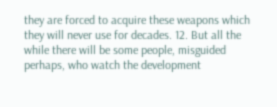they are forced to acquire these weapons which they will never use for decades. 12. But all the while there will be some people, misguided perhaps, who watch the development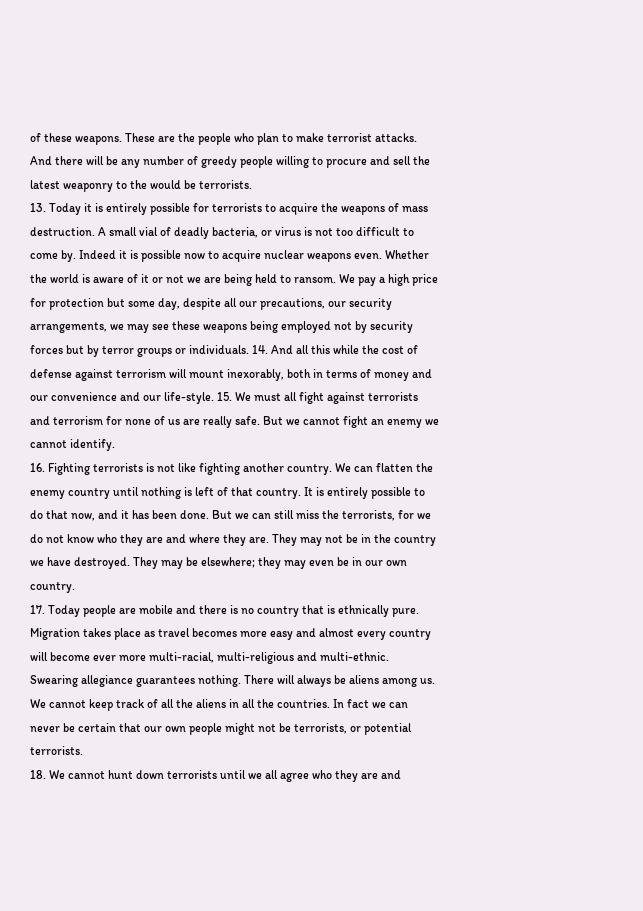of these weapons. These are the people who plan to make terrorist attacks. And there will be any number of greedy people willing to procure and sell the latest weaponry to the would be terrorists.
13. Today it is entirely possible for terrorists to acquire the weapons of mass destruction. A small vial of deadly bacteria, or virus is not too difficult to come by. Indeed it is possible now to acquire nuclear weapons even. Whether the world is aware of it or not we are being held to ransom. We pay a high price for protection but some day, despite all our precautions, our security arrangements, we may see these weapons being employed not by security forces but by terror groups or individuals. 14. And all this while the cost of defense against terrorism will mount inexorably, both in terms of money and our convenience and our life-style. 15. We must all fight against terrorists and terrorism for none of us are really safe. But we cannot fight an enemy we cannot identify.
16. Fighting terrorists is not like fighting another country. We can flatten the enemy country until nothing is left of that country. It is entirely possible to do that now, and it has been done. But we can still miss the terrorists, for we do not know who they are and where they are. They may not be in the country we have destroyed. They may be elsewhere; they may even be in our own country.
17. Today people are mobile and there is no country that is ethnically pure. Migration takes place as travel becomes more easy and almost every country will become ever more multi-racial, multi-religious and multi-ethnic. Swearing allegiance guarantees nothing. There will always be aliens among us. We cannot keep track of all the aliens in all the countries. In fact we can never be certain that our own people might not be terrorists, or potential terrorists.
18. We cannot hunt down terrorists until we all agree who they are and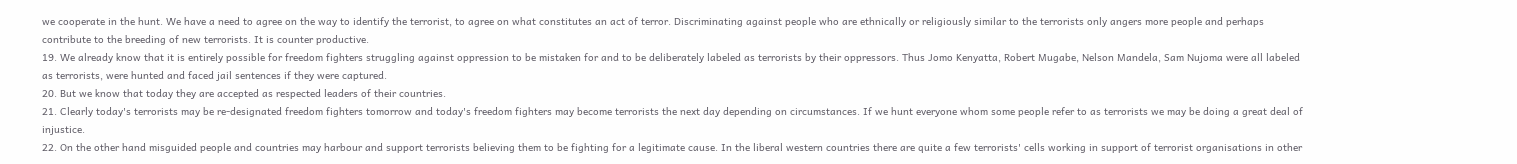we cooperate in the hunt. We have a need to agree on the way to identify the terrorist, to agree on what constitutes an act of terror. Discriminating against people who are ethnically or religiously similar to the terrorists only angers more people and perhaps contribute to the breeding of new terrorists. It is counter productive.
19. We already know that it is entirely possible for freedom fighters struggling against oppression to be mistaken for and to be deliberately labeled as terrorists by their oppressors. Thus Jomo Kenyatta, Robert Mugabe, Nelson Mandela, Sam Nujoma were all labeled as terrorists, were hunted and faced jail sentences if they were captured.
20. But we know that today they are accepted as respected leaders of their countries.
21. Clearly today's terrorists may be re-designated freedom fighters tomorrow and today's freedom fighters may become terrorists the next day depending on circumstances. If we hunt everyone whom some people refer to as terrorists we may be doing a great deal of injustice.
22. On the other hand misguided people and countries may harbour and support terrorists believing them to be fighting for a legitimate cause. In the liberal western countries there are quite a few terrorists' cells working in support of terrorist organisations in other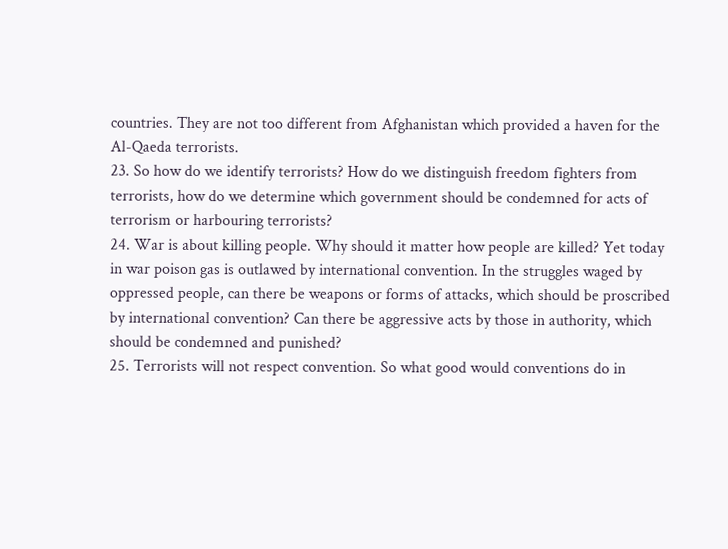countries. They are not too different from Afghanistan which provided a haven for the Al-Qaeda terrorists.
23. So how do we identify terrorists? How do we distinguish freedom fighters from terrorists, how do we determine which government should be condemned for acts of terrorism or harbouring terrorists?
24. War is about killing people. Why should it matter how people are killed? Yet today in war poison gas is outlawed by international convention. In the struggles waged by oppressed people, can there be weapons or forms of attacks, which should be proscribed by international convention? Can there be aggressive acts by those in authority, which should be condemned and punished?
25. Terrorists will not respect convention. So what good would conventions do in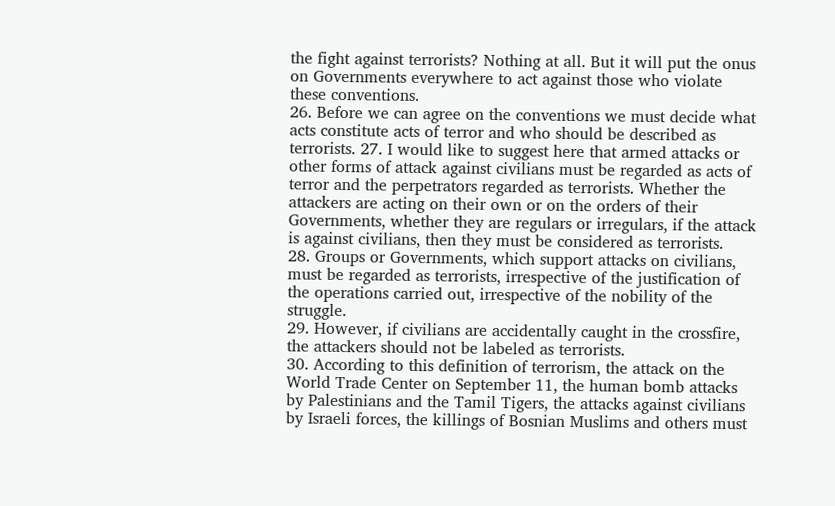the fight against terrorists? Nothing at all. But it will put the onus on Governments everywhere to act against those who violate these conventions.
26. Before we can agree on the conventions we must decide what acts constitute acts of terror and who should be described as terrorists. 27. I would like to suggest here that armed attacks or other forms of attack against civilians must be regarded as acts of terror and the perpetrators regarded as terrorists. Whether the attackers are acting on their own or on the orders of their Governments, whether they are regulars or irregulars, if the attack is against civilians, then they must be considered as terrorists.
28. Groups or Governments, which support attacks on civilians, must be regarded as terrorists, irrespective of the justification of the operations carried out, irrespective of the nobility of the struggle.
29. However, if civilians are accidentally caught in the crossfire, the attackers should not be labeled as terrorists.
30. According to this definition of terrorism, the attack on the World Trade Center on September 11, the human bomb attacks by Palestinians and the Tamil Tigers, the attacks against civilians by Israeli forces, the killings of Bosnian Muslims and others must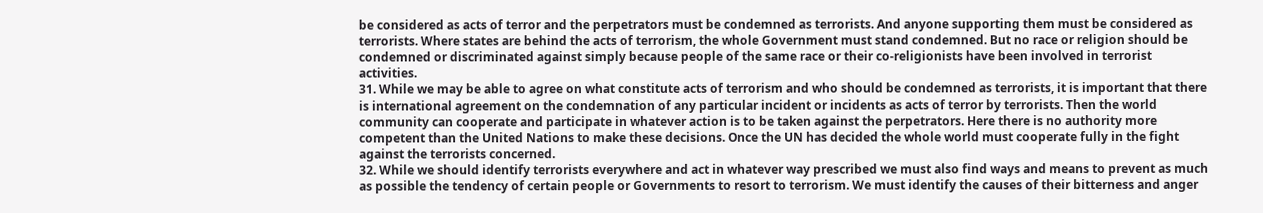be considered as acts of terror and the perpetrators must be condemned as terrorists. And anyone supporting them must be considered as terrorists. Where states are behind the acts of terrorism, the whole Government must stand condemned. But no race or religion should be condemned or discriminated against simply because people of the same race or their co-religionists have been involved in terrorist activities.
31. While we may be able to agree on what constitute acts of terrorism and who should be condemned as terrorists, it is important that there is international agreement on the condemnation of any particular incident or incidents as acts of terror by terrorists. Then the world community can cooperate and participate in whatever action is to be taken against the perpetrators. Here there is no authority more competent than the United Nations to make these decisions. Once the UN has decided the whole world must cooperate fully in the fight against the terrorists concerned.
32. While we should identify terrorists everywhere and act in whatever way prescribed we must also find ways and means to prevent as much as possible the tendency of certain people or Governments to resort to terrorism. We must identify the causes of their bitterness and anger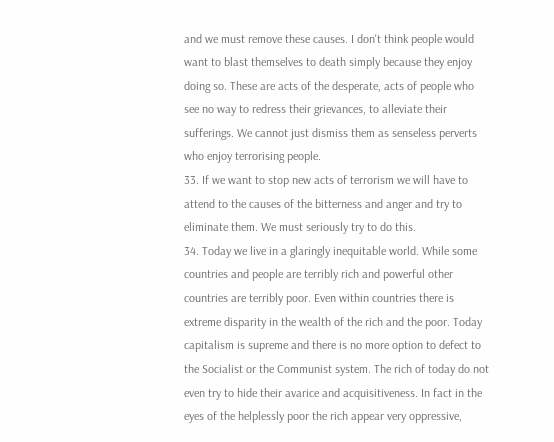and we must remove these causes. I don't think people would want to blast themselves to death simply because they enjoy doing so. These are acts of the desperate, acts of people who see no way to redress their grievances, to alleviate their sufferings. We cannot just dismiss them as senseless perverts who enjoy terrorising people.
33. If we want to stop new acts of terrorism we will have to attend to the causes of the bitterness and anger and try to eliminate them. We must seriously try to do this.
34. Today we live in a glaringly inequitable world. While some countries and people are terribly rich and powerful other countries are terribly poor. Even within countries there is extreme disparity in the wealth of the rich and the poor. Today capitalism is supreme and there is no more option to defect to the Socialist or the Communist system. The rich of today do not even try to hide their avarice and acquisitiveness. In fact in the eyes of the helplessly poor the rich appear very oppressive,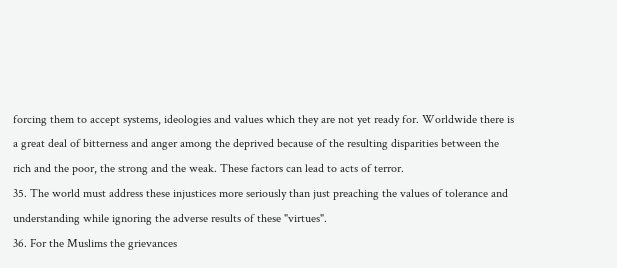forcing them to accept systems, ideologies and values which they are not yet ready for. Worldwide there is a great deal of bitterness and anger among the deprived because of the resulting disparities between the rich and the poor, the strong and the weak. These factors can lead to acts of terror.
35. The world must address these injustices more seriously than just preaching the values of tolerance and understanding while ignoring the adverse results of these "virtues".
36. For the Muslims the grievances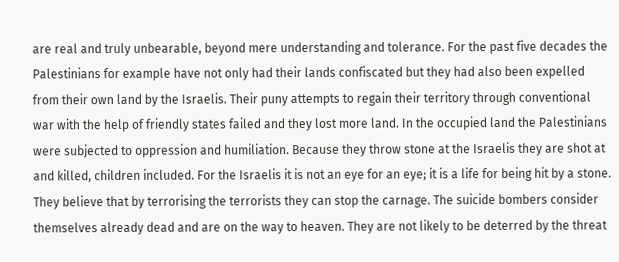are real and truly unbearable, beyond mere understanding and tolerance. For the past five decades the Palestinians for example have not only had their lands confiscated but they had also been expelled from their own land by the Israelis. Their puny attempts to regain their territory through conventional war with the help of friendly states failed and they lost more land. In the occupied land the Palestinians were subjected to oppression and humiliation. Because they throw stone at the Israelis they are shot at and killed, children included. For the Israelis it is not an eye for an eye; it is a life for being hit by a stone. They believe that by terrorising the terrorists they can stop the carnage. The suicide bombers consider themselves already dead and are on the way to heaven. They are not likely to be deterred by the threat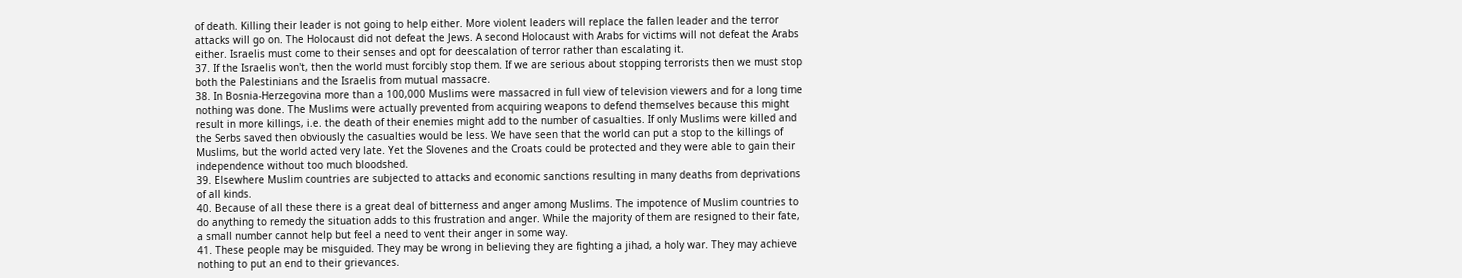of death. Killing their leader is not going to help either. More violent leaders will replace the fallen leader and the terror attacks will go on. The Holocaust did not defeat the Jews. A second Holocaust with Arabs for victims will not defeat the Arabs either. Israelis must come to their senses and opt for deescalation of terror rather than escalating it.
37. If the Israelis won't, then the world must forcibly stop them. If we are serious about stopping terrorists then we must stop both the Palestinians and the Israelis from mutual massacre.
38. In Bosnia-Herzegovina more than a 100,000 Muslims were massacred in full view of television viewers and for a long time nothing was done. The Muslims were actually prevented from acquiring weapons to defend themselves because this might result in more killings, i.e. the death of their enemies might add to the number of casualties. If only Muslims were killed and the Serbs saved then obviously the casualties would be less. We have seen that the world can put a stop to the killings of Muslims, but the world acted very late. Yet the Slovenes and the Croats could be protected and they were able to gain their independence without too much bloodshed.
39. Elsewhere Muslim countries are subjected to attacks and economic sanctions resulting in many deaths from deprivations of all kinds.
40. Because of all these there is a great deal of bitterness and anger among Muslims. The impotence of Muslim countries to do anything to remedy the situation adds to this frustration and anger. While the majority of them are resigned to their fate, a small number cannot help but feel a need to vent their anger in some way.
41. These people may be misguided. They may be wrong in believing they are fighting a jihad, a holy war. They may achieve nothing to put an end to their grievances.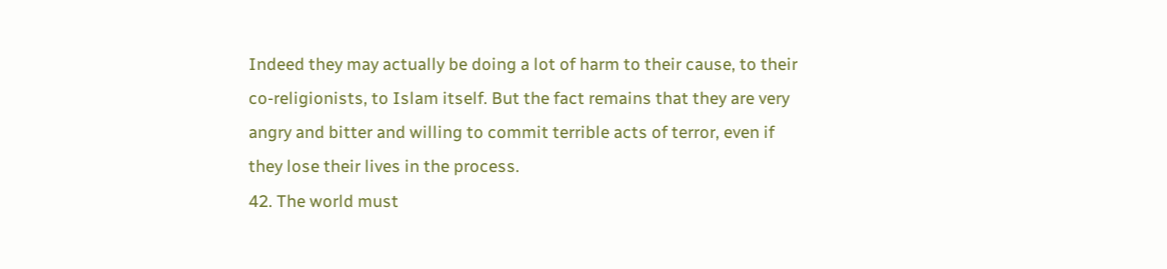Indeed they may actually be doing a lot of harm to their cause, to their co-religionists, to Islam itself. But the fact remains that they are very angry and bitter and willing to commit terrible acts of terror, even if they lose their lives in the process.
42. The world must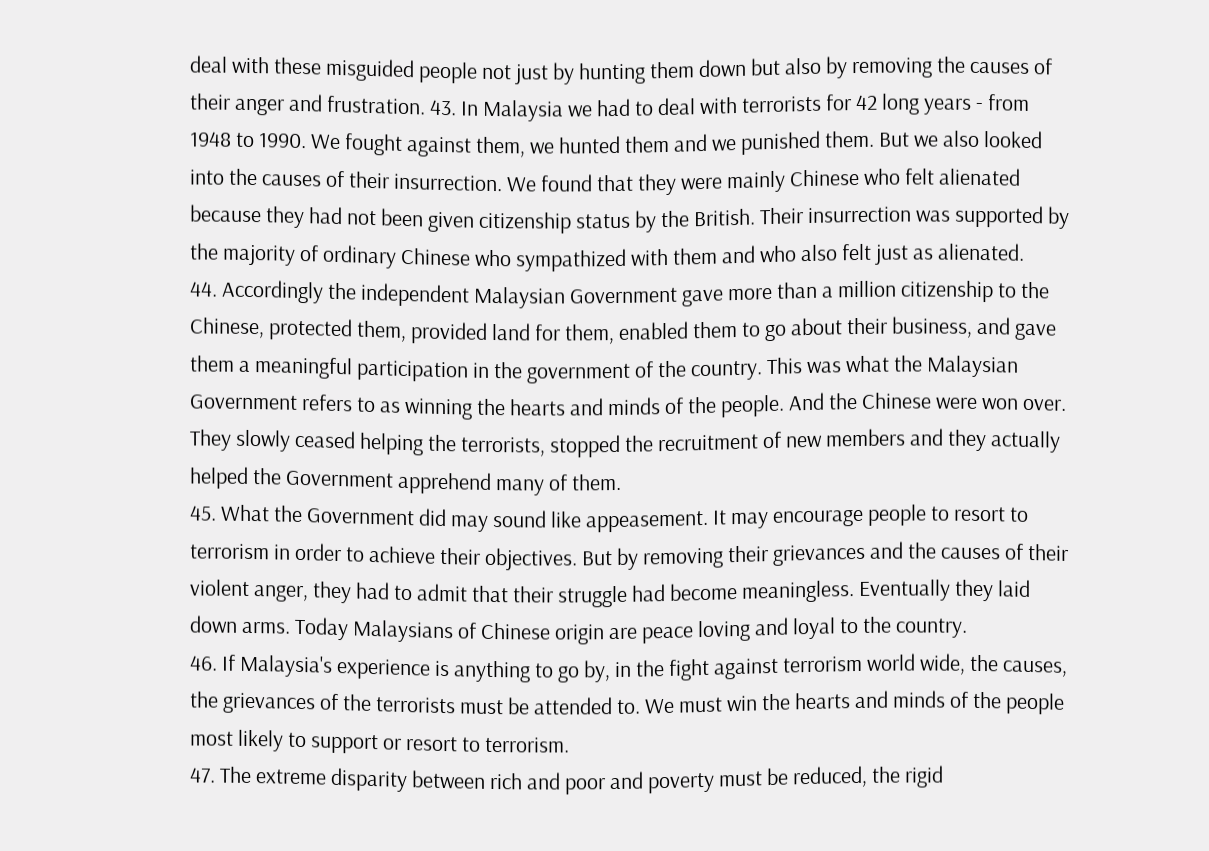deal with these misguided people not just by hunting them down but also by removing the causes of their anger and frustration. 43. In Malaysia we had to deal with terrorists for 42 long years - from 1948 to 1990. We fought against them, we hunted them and we punished them. But we also looked into the causes of their insurrection. We found that they were mainly Chinese who felt alienated because they had not been given citizenship status by the British. Their insurrection was supported by the majority of ordinary Chinese who sympathized with them and who also felt just as alienated.
44. Accordingly the independent Malaysian Government gave more than a million citizenship to the Chinese, protected them, provided land for them, enabled them to go about their business, and gave them a meaningful participation in the government of the country. This was what the Malaysian Government refers to as winning the hearts and minds of the people. And the Chinese were won over. They slowly ceased helping the terrorists, stopped the recruitment of new members and they actually helped the Government apprehend many of them.
45. What the Government did may sound like appeasement. It may encourage people to resort to terrorism in order to achieve their objectives. But by removing their grievances and the causes of their violent anger, they had to admit that their struggle had become meaningless. Eventually they laid down arms. Today Malaysians of Chinese origin are peace loving and loyal to the country.
46. If Malaysia's experience is anything to go by, in the fight against terrorism world wide, the causes, the grievances of the terrorists must be attended to. We must win the hearts and minds of the people most likely to support or resort to terrorism.
47. The extreme disparity between rich and poor and poverty must be reduced, the rigid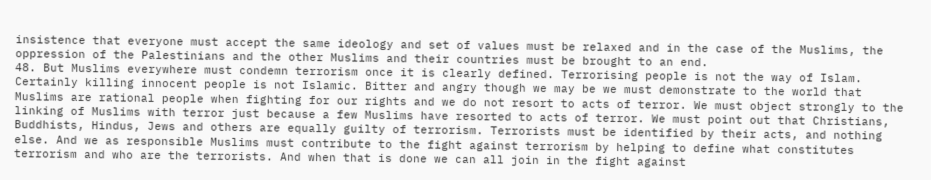insistence that everyone must accept the same ideology and set of values must be relaxed and in the case of the Muslims, the oppression of the Palestinians and the other Muslims and their countries must be brought to an end.
48. But Muslims everywhere must condemn terrorism once it is clearly defined. Terrorising people is not the way of Islam. Certainly killing innocent people is not Islamic. Bitter and angry though we may be we must demonstrate to the world that Muslims are rational people when fighting for our rights and we do not resort to acts of terror. We must object strongly to the linking of Muslims with terror just because a few Muslims have resorted to acts of terror. We must point out that Christians, Buddhists, Hindus, Jews and others are equally guilty of terrorism. Terrorists must be identified by their acts, and nothing else. And we as responsible Muslims must contribute to the fight against terrorism by helping to define what constitutes terrorism and who are the terrorists. And when that is done we can all join in the fight against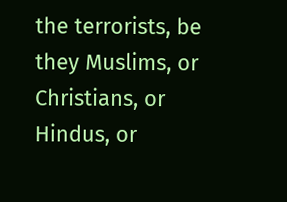the terrorists, be they Muslims, or Christians, or Hindus, or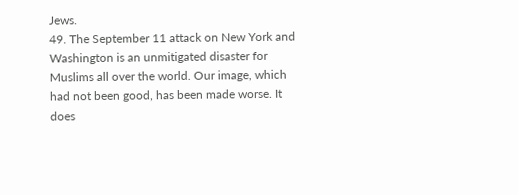Jews.
49. The September 11 attack on New York and Washington is an unmitigated disaster for Muslims all over the world. Our image, which had not been good, has been made worse. It does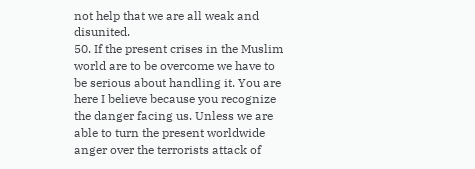not help that we are all weak and disunited.
50. If the present crises in the Muslim world are to be overcome we have to be serious about handling it. You are here I believe because you recognize the danger facing us. Unless we are able to turn the present worldwide anger over the terrorists attack of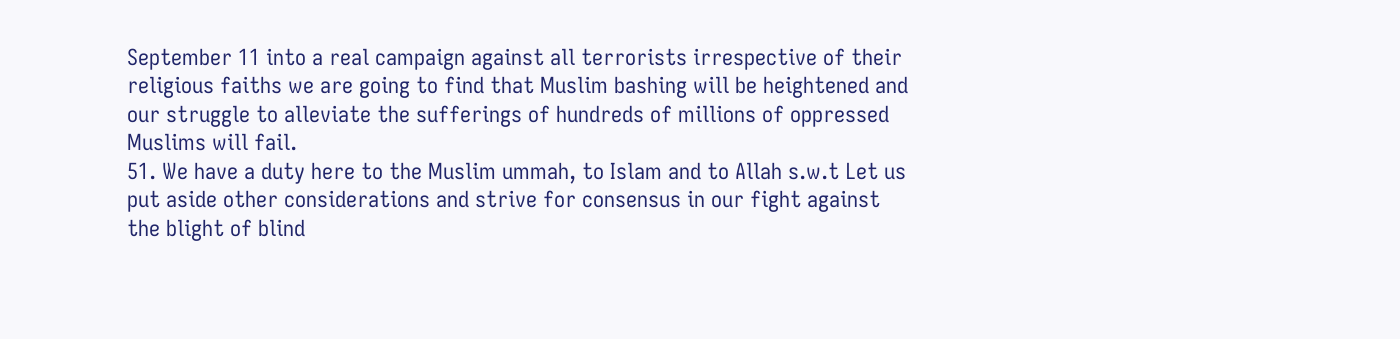September 11 into a real campaign against all terrorists irrespective of their religious faiths we are going to find that Muslim bashing will be heightened and our struggle to alleviate the sufferings of hundreds of millions of oppressed Muslims will fail.
51. We have a duty here to the Muslim ummah, to Islam and to Allah s.w.t Let us put aside other considerations and strive for consensus in our fight against the blight of blind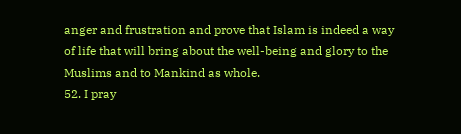anger and frustration and prove that Islam is indeed a way of life that will bring about the well-being and glory to the Muslims and to Mankind as whole.
52. I pray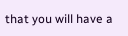that you will have a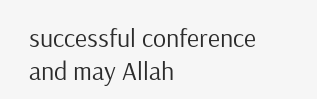successful conference and may Allah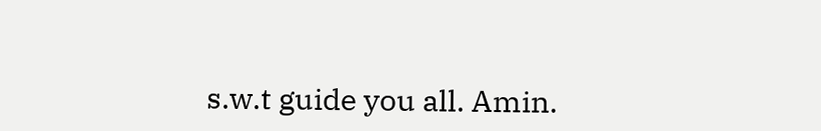s.w.t guide you all. Amin.